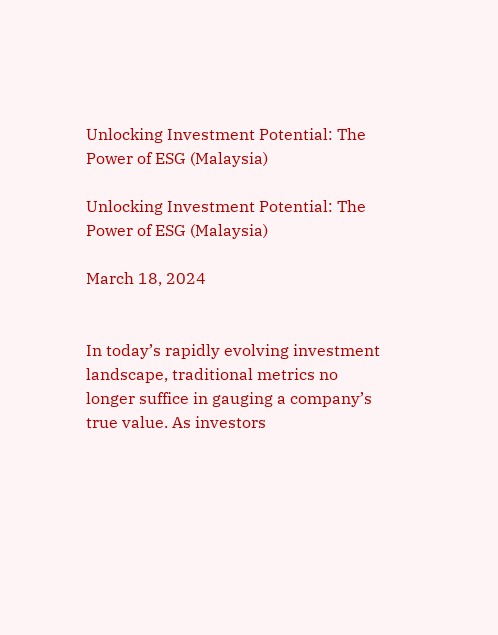Unlocking Investment Potential: The Power of ESG (Malaysia)

Unlocking Investment Potential: The Power of ESG (Malaysia)

March 18, 2024


In today’s rapidly evolving investment landscape, traditional metrics no longer suffice in gauging a company’s true value. As investors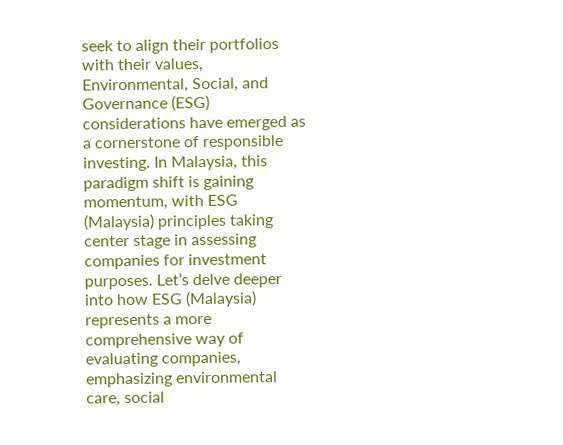seek to align their portfolios with their values, Environmental, Social, and Governance (ESG) considerations have emerged as a cornerstone of responsible investing. In Malaysia, this paradigm shift is gaining momentum, with ESG (Malaysia) principles taking center stage in assessing companies for investment purposes. Let’s delve deeper into how ESG (Malaysia) represents a more comprehensive way of evaluating companies, emphasizing environmental care, social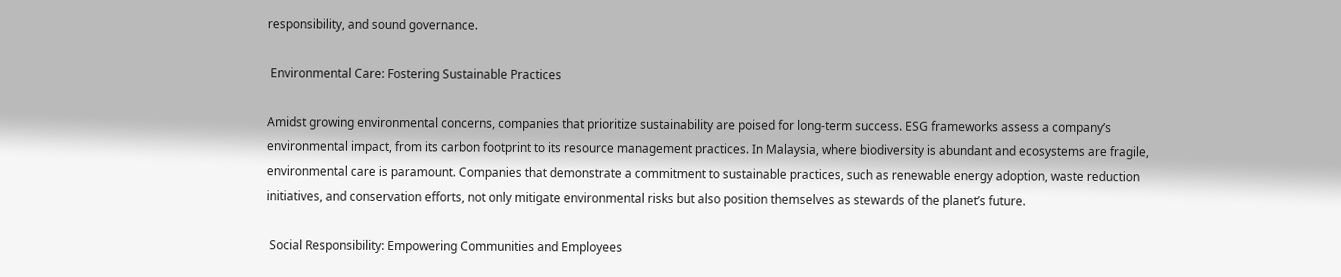responsibility, and sound governance.

 Environmental Care: Fostering Sustainable Practices

Amidst growing environmental concerns, companies that prioritize sustainability are poised for long-term success. ESG frameworks assess a company’s environmental impact, from its carbon footprint to its resource management practices. In Malaysia, where biodiversity is abundant and ecosystems are fragile, environmental care is paramount. Companies that demonstrate a commitment to sustainable practices, such as renewable energy adoption, waste reduction initiatives, and conservation efforts, not only mitigate environmental risks but also position themselves as stewards of the planet’s future.

 Social Responsibility: Empowering Communities and Employees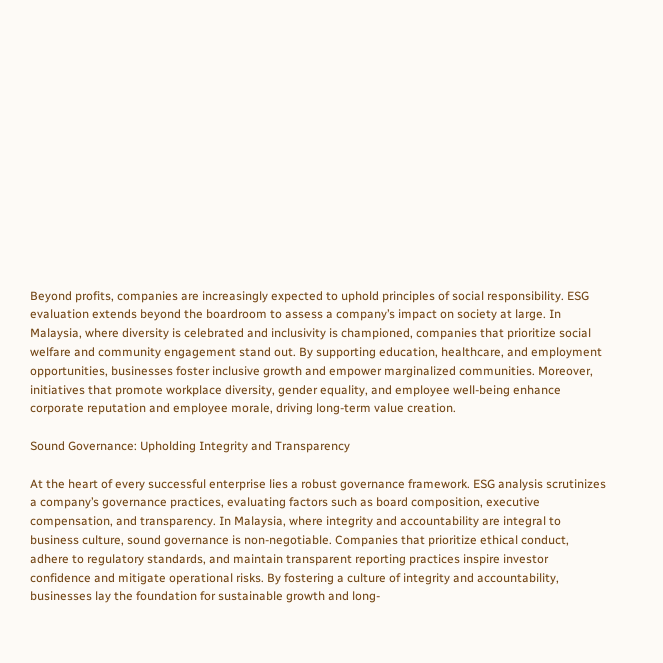Beyond profits, companies are increasingly expected to uphold principles of social responsibility. ESG evaluation extends beyond the boardroom to assess a company’s impact on society at large. In Malaysia, where diversity is celebrated and inclusivity is championed, companies that prioritize social welfare and community engagement stand out. By supporting education, healthcare, and employment opportunities, businesses foster inclusive growth and empower marginalized communities. Moreover, initiatives that promote workplace diversity, gender equality, and employee well-being enhance corporate reputation and employee morale, driving long-term value creation.

Sound Governance: Upholding Integrity and Transparency

At the heart of every successful enterprise lies a robust governance framework. ESG analysis scrutinizes a company’s governance practices, evaluating factors such as board composition, executive compensation, and transparency. In Malaysia, where integrity and accountability are integral to business culture, sound governance is non-negotiable. Companies that prioritize ethical conduct, adhere to regulatory standards, and maintain transparent reporting practices inspire investor confidence and mitigate operational risks. By fostering a culture of integrity and accountability, businesses lay the foundation for sustainable growth and long-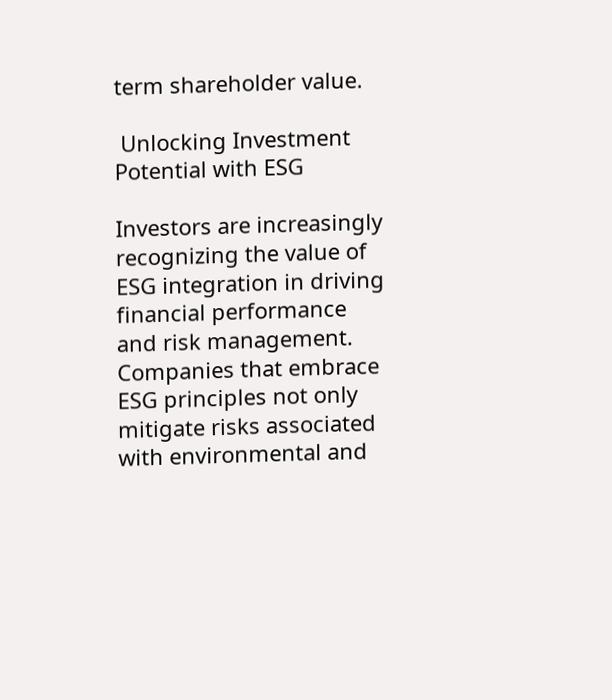term shareholder value.

 Unlocking Investment Potential with ESG

Investors are increasingly recognizing the value of ESG integration in driving financial performance and risk management. Companies that embrace ESG principles not only mitigate risks associated with environmental and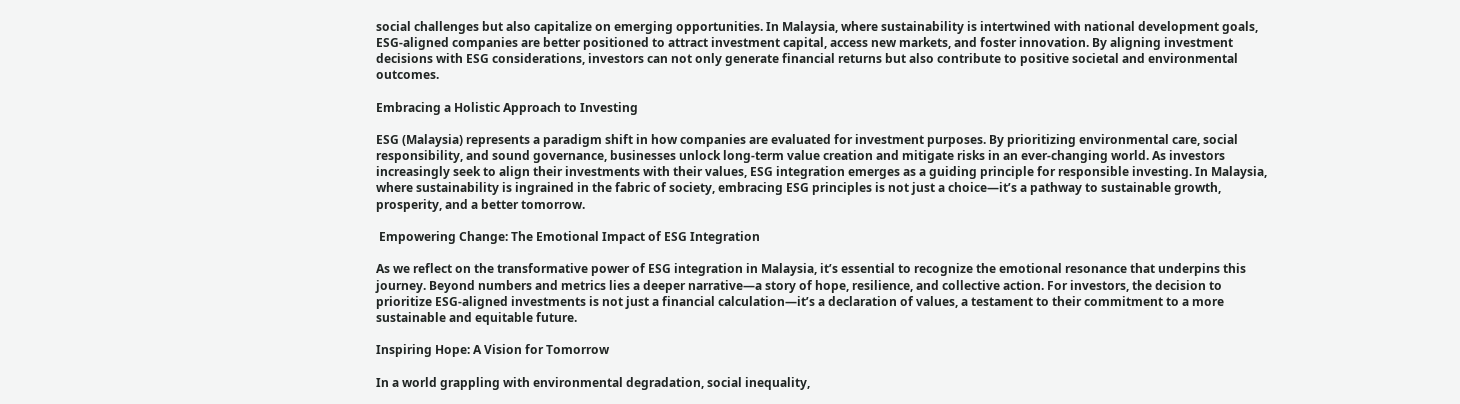social challenges but also capitalize on emerging opportunities. In Malaysia, where sustainability is intertwined with national development goals, ESG-aligned companies are better positioned to attract investment capital, access new markets, and foster innovation. By aligning investment decisions with ESG considerations, investors can not only generate financial returns but also contribute to positive societal and environmental outcomes.

Embracing a Holistic Approach to Investing

ESG (Malaysia) represents a paradigm shift in how companies are evaluated for investment purposes. By prioritizing environmental care, social responsibility, and sound governance, businesses unlock long-term value creation and mitigate risks in an ever-changing world. As investors increasingly seek to align their investments with their values, ESG integration emerges as a guiding principle for responsible investing. In Malaysia, where sustainability is ingrained in the fabric of society, embracing ESG principles is not just a choice—it’s a pathway to sustainable growth, prosperity, and a better tomorrow.

 Empowering Change: The Emotional Impact of ESG Integration

As we reflect on the transformative power of ESG integration in Malaysia, it’s essential to recognize the emotional resonance that underpins this journey. Beyond numbers and metrics lies a deeper narrative—a story of hope, resilience, and collective action. For investors, the decision to prioritize ESG-aligned investments is not just a financial calculation—it’s a declaration of values, a testament to their commitment to a more sustainable and equitable future.

Inspiring Hope: A Vision for Tomorrow

In a world grappling with environmental degradation, social inequality,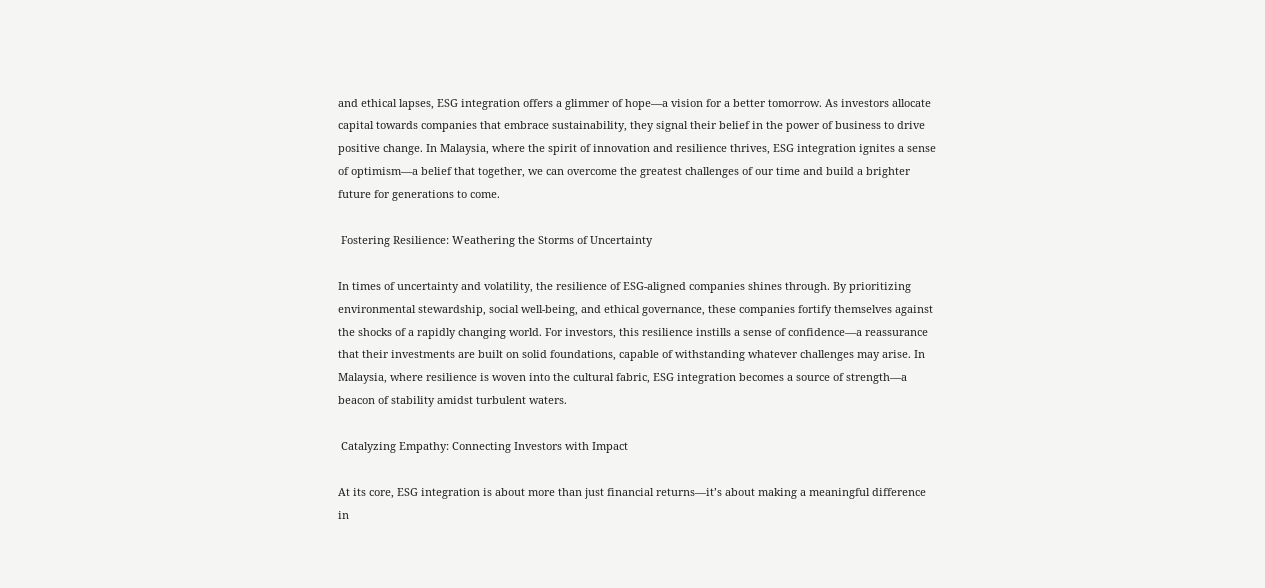and ethical lapses, ESG integration offers a glimmer of hope—a vision for a better tomorrow. As investors allocate capital towards companies that embrace sustainability, they signal their belief in the power of business to drive positive change. In Malaysia, where the spirit of innovation and resilience thrives, ESG integration ignites a sense of optimism—a belief that together, we can overcome the greatest challenges of our time and build a brighter future for generations to come.

 Fostering Resilience: Weathering the Storms of Uncertainty

In times of uncertainty and volatility, the resilience of ESG-aligned companies shines through. By prioritizing environmental stewardship, social well-being, and ethical governance, these companies fortify themselves against the shocks of a rapidly changing world. For investors, this resilience instills a sense of confidence—a reassurance that their investments are built on solid foundations, capable of withstanding whatever challenges may arise. In Malaysia, where resilience is woven into the cultural fabric, ESG integration becomes a source of strength—a beacon of stability amidst turbulent waters.

 Catalyzing Empathy: Connecting Investors with Impact

At its core, ESG integration is about more than just financial returns—it’s about making a meaningful difference in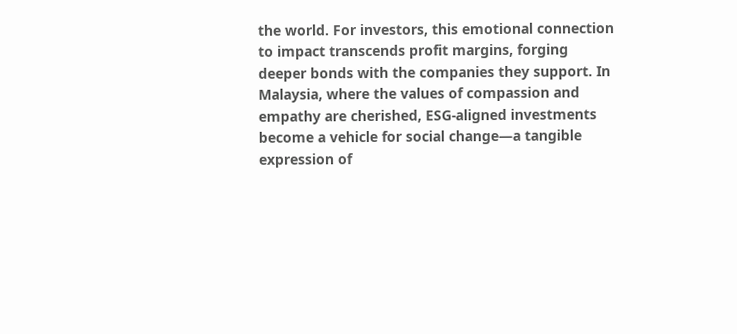the world. For investors, this emotional connection to impact transcends profit margins, forging deeper bonds with the companies they support. In Malaysia, where the values of compassion and empathy are cherished, ESG-aligned investments become a vehicle for social change—a tangible expression of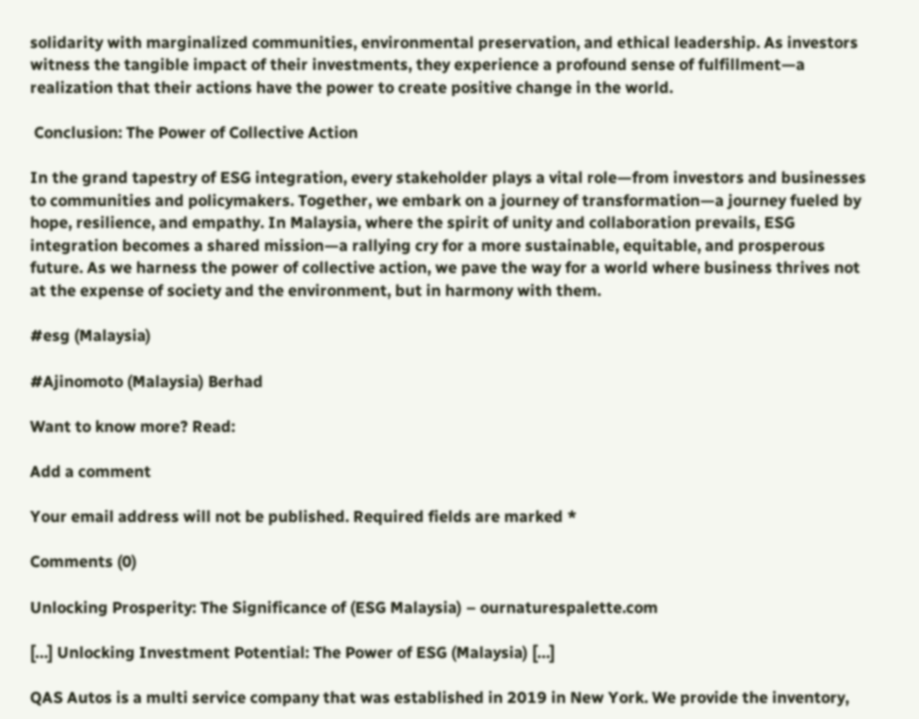solidarity with marginalized communities, environmental preservation, and ethical leadership. As investors witness the tangible impact of their investments, they experience a profound sense of fulfillment—a realization that their actions have the power to create positive change in the world.

 Conclusion: The Power of Collective Action

In the grand tapestry of ESG integration, every stakeholder plays a vital role—from investors and businesses to communities and policymakers. Together, we embark on a journey of transformation—a journey fueled by hope, resilience, and empathy. In Malaysia, where the spirit of unity and collaboration prevails, ESG integration becomes a shared mission—a rallying cry for a more sustainable, equitable, and prosperous future. As we harness the power of collective action, we pave the way for a world where business thrives not at the expense of society and the environment, but in harmony with them.

#esg (Malaysia)

#Ajinomoto (Malaysia) Berhad

Want to know more? Read:

Add a comment

Your email address will not be published. Required fields are marked *

Comments (0)

Unlocking Prosperity: The Significance of (ESG Malaysia) – ournaturespalette.com

[…] Unlocking Investment Potential: The Power of ESG (Malaysia) […]

QAS Autos is a multi service company that was established in 2019 in New York. We provide the inventory,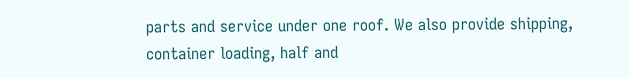parts and service under one roof. We also provide shipping, container loading, half and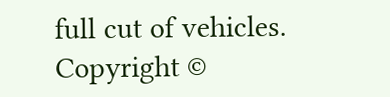full cut of vehicles.
Copyright ©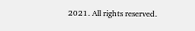2021. All rights reserved.